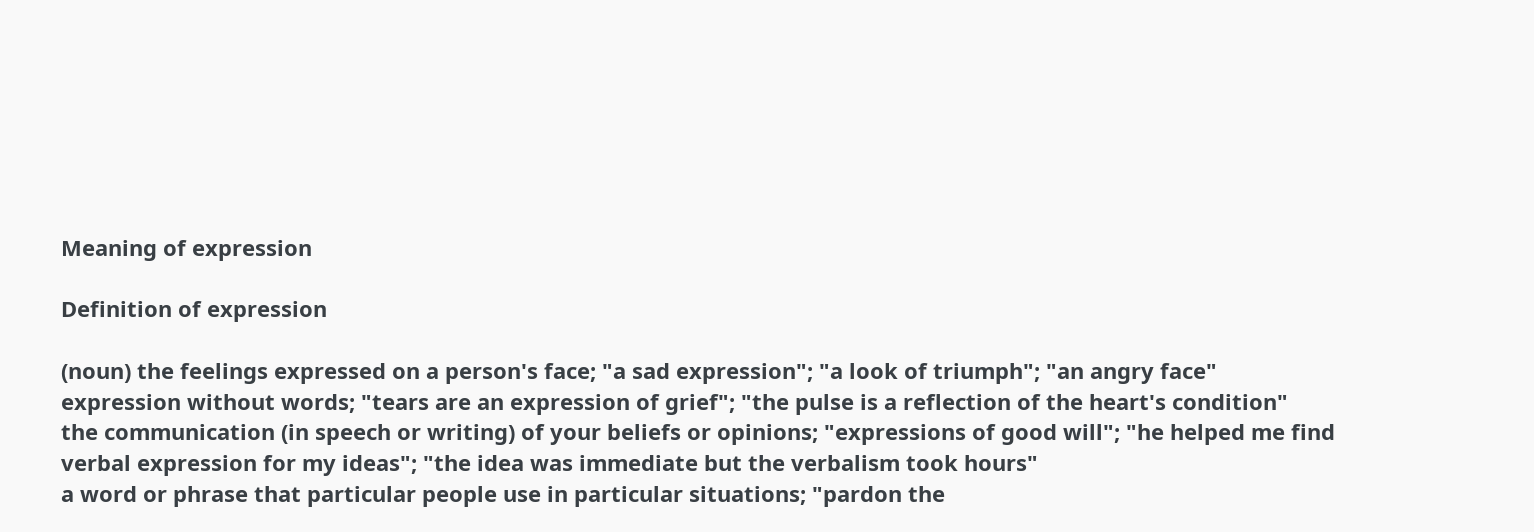Meaning of expression

Definition of expression

(noun) the feelings expressed on a person's face; "a sad expression"; "a look of triumph"; "an angry face"
expression without words; "tears are an expression of grief"; "the pulse is a reflection of the heart's condition"
the communication (in speech or writing) of your beliefs or opinions; "expressions of good will"; "he helped me find verbal expression for my ideas"; "the idea was immediate but the verbalism took hours"
a word or phrase that particular people use in particular situations; "pardon the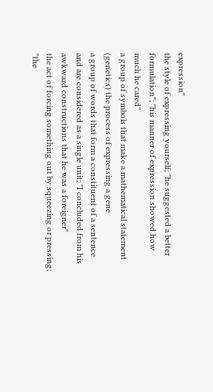expression"
the style of expressing yourself; "he suggested a better formulation"; "his manner of expression showed how much he cared"
a group of symbols that make a mathematical statement
(genetics) the process of expressing a gene
a group of words that form a constituent of a sentence and are considered as a single unit; "I concluded from his awkward constructions that he was a foreigner"
the act of forcing something out by squeezing or pressing; "the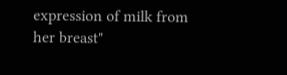expression of milk from her breast"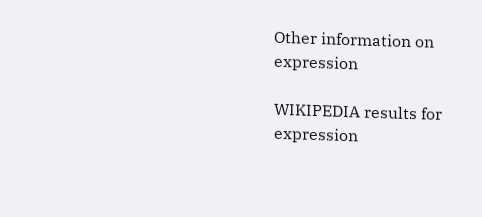Other information on expression

WIKIPEDIA results for expression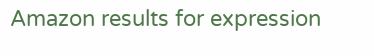Amazon results for expression